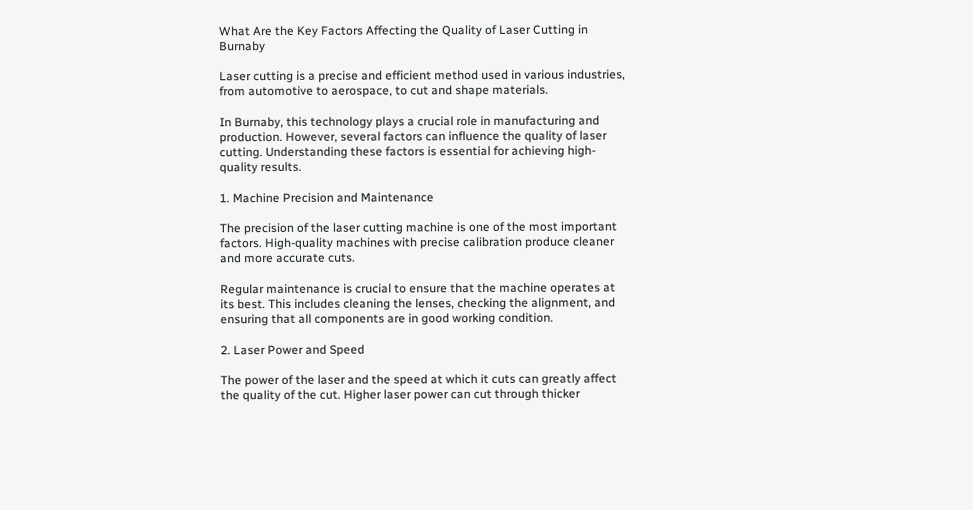What Are the Key Factors Affecting the Quality of Laser Cutting in Burnaby

Laser cutting is a precise and efficient method used in various industries, from automotive to aerospace, to cut and shape materials.

In Burnaby, this technology plays a crucial role in manufacturing and production. However, several factors can influence the quality of laser cutting. Understanding these factors is essential for achieving high-quality results.

1. Machine Precision and Maintenance

The precision of the laser cutting machine is one of the most important factors. High-quality machines with precise calibration produce cleaner and more accurate cuts.

Regular maintenance is crucial to ensure that the machine operates at its best. This includes cleaning the lenses, checking the alignment, and ensuring that all components are in good working condition.

2. Laser Power and Speed

The power of the laser and the speed at which it cuts can greatly affect the quality of the cut. Higher laser power can cut through thicker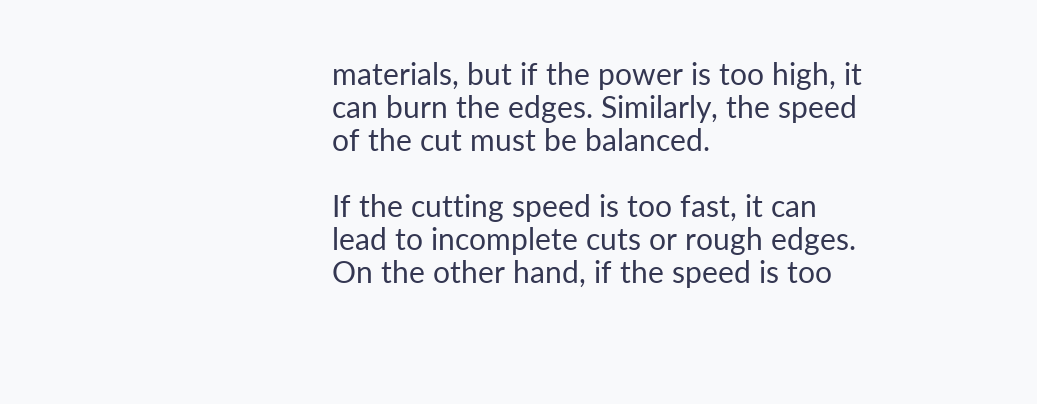materials, but if the power is too high, it can burn the edges. Similarly, the speed of the cut must be balanced.

If the cutting speed is too fast, it can lead to incomplete cuts or rough edges. On the other hand, if the speed is too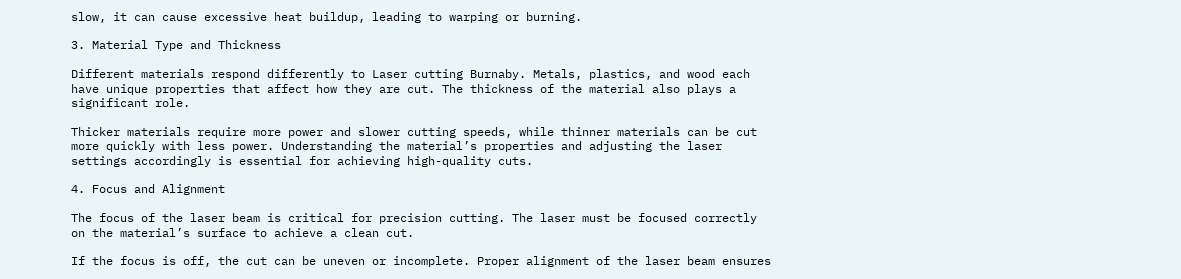slow, it can cause excessive heat buildup, leading to warping or burning.

3. Material Type and Thickness

Different materials respond differently to Laser cutting Burnaby. Metals, plastics, and wood each have unique properties that affect how they are cut. The thickness of the material also plays a significant role.

Thicker materials require more power and slower cutting speeds, while thinner materials can be cut more quickly with less power. Understanding the material’s properties and adjusting the laser settings accordingly is essential for achieving high-quality cuts.

4. Focus and Alignment

The focus of the laser beam is critical for precision cutting. The laser must be focused correctly on the material’s surface to achieve a clean cut.

If the focus is off, the cut can be uneven or incomplete. Proper alignment of the laser beam ensures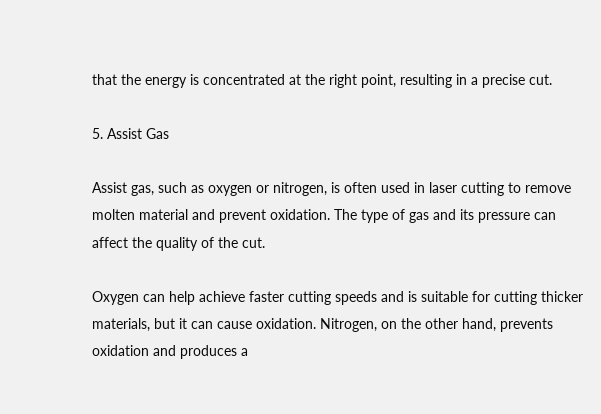that the energy is concentrated at the right point, resulting in a precise cut.

5. Assist Gas

Assist gas, such as oxygen or nitrogen, is often used in laser cutting to remove molten material and prevent oxidation. The type of gas and its pressure can affect the quality of the cut.

Oxygen can help achieve faster cutting speeds and is suitable for cutting thicker materials, but it can cause oxidation. Nitrogen, on the other hand, prevents oxidation and produces a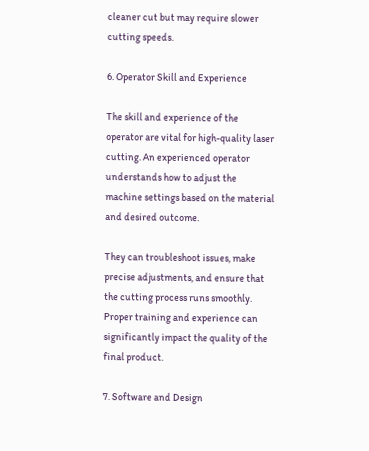cleaner cut but may require slower cutting speeds.

6. Operator Skill and Experience

The skill and experience of the operator are vital for high-quality laser cutting. An experienced operator understands how to adjust the machine settings based on the material and desired outcome.

They can troubleshoot issues, make precise adjustments, and ensure that the cutting process runs smoothly. Proper training and experience can significantly impact the quality of the final product.

7. Software and Design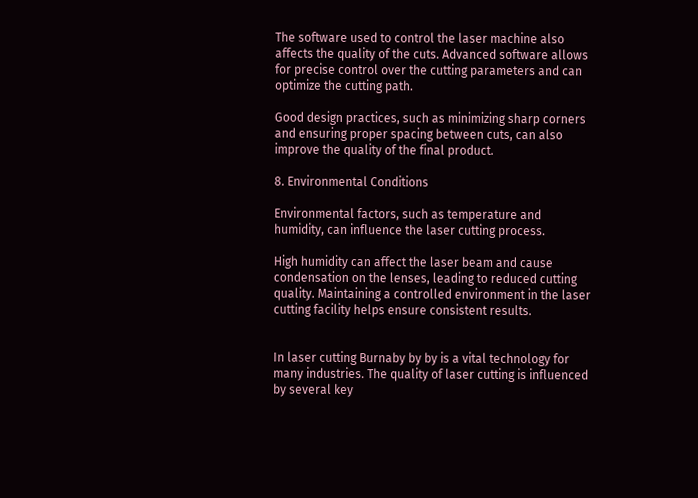The software used to control the laser machine also affects the quality of the cuts. Advanced software allows for precise control over the cutting parameters and can optimize the cutting path.

Good design practices, such as minimizing sharp corners and ensuring proper spacing between cuts, can also improve the quality of the final product.

8. Environmental Conditions

Environmental factors, such as temperature and humidity, can influence the laser cutting process.

High humidity can affect the laser beam and cause condensation on the lenses, leading to reduced cutting quality. Maintaining a controlled environment in the laser cutting facility helps ensure consistent results.


In laser cutting Burnaby by by is a vital technology for many industries. The quality of laser cutting is influenced by several key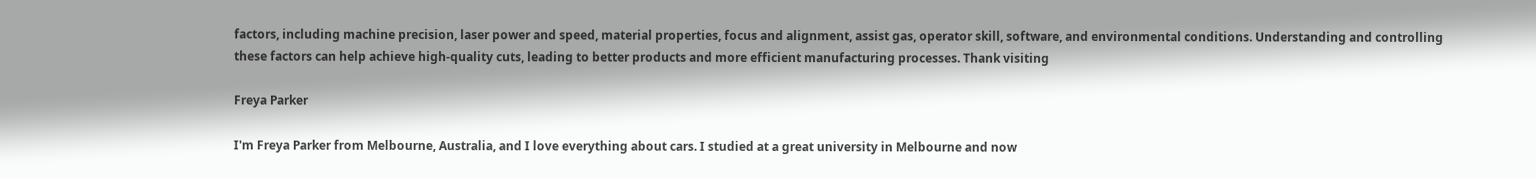factors, including machine precision, laser power and speed, material properties, focus and alignment, assist gas, operator skill, software, and environmental conditions. Understanding and controlling these factors can help achieve high-quality cuts, leading to better products and more efficient manufacturing processes. Thank visiting

Freya Parker

I'm Freya Parker from Melbourne, Australia, and I love everything about cars. I studied at a great university in Melbourne and now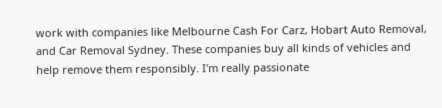work with companies like Melbourne Cash For Carz, Hobart Auto Removal, and Car Removal Sydney. These companies buy all kinds of vehicles and help remove them responsibly. I'm really passionate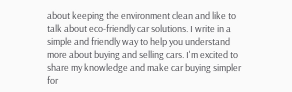about keeping the environment clean and like to talk about eco-friendly car solutions. I write in a simple and friendly way to help you understand more about buying and selling cars. I'm excited to share my knowledge and make car buying simpler for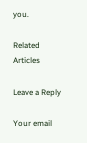you.

Related Articles

Leave a Reply

Your email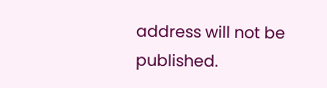address will not be published.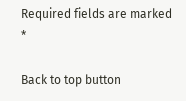Required fields are marked *

Back to top button